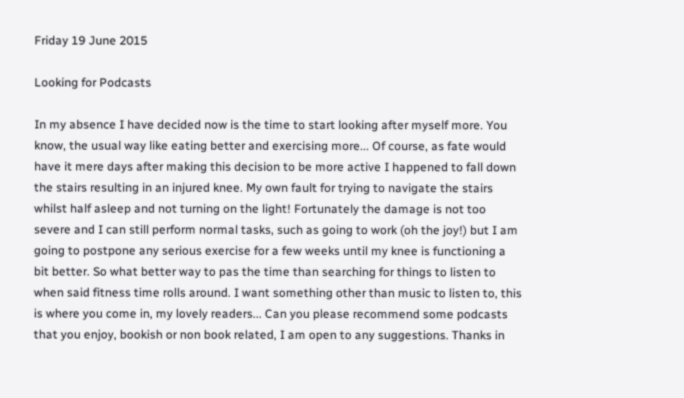Friday 19 June 2015

Looking for Podcasts

In my absence I have decided now is the time to start looking after myself more. You know, the usual way like eating better and exercising more... Of course, as fate would have it mere days after making this decision to be more active I happened to fall down the stairs resulting in an injured knee. My own fault for trying to navigate the stairs whilst half asleep and not turning on the light! Fortunately the damage is not too severe and I can still perform normal tasks, such as going to work (oh the joy!) but I am going to postpone any serious exercise for a few weeks until my knee is functioning a bit better. So what better way to pas the time than searching for things to listen to when said fitness time rolls around. I want something other than music to listen to, this is where you come in, my lovely readers... Can you please recommend some podcasts that you enjoy, bookish or non book related, I am open to any suggestions. Thanks in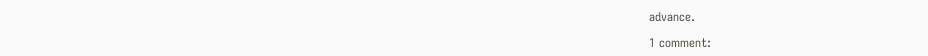advance.

1 comment: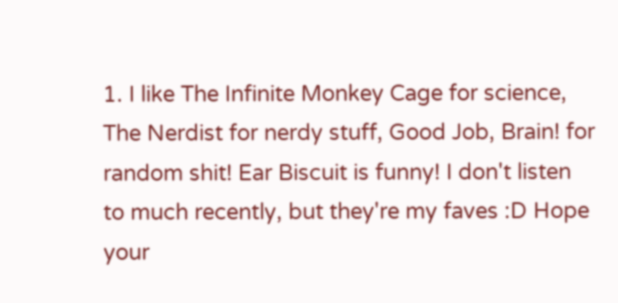1. I like The Infinite Monkey Cage for science, The Nerdist for nerdy stuff, Good Job, Brain! for random shit! Ear Biscuit is funny! I don't listen to much recently, but they're my faves :D Hope your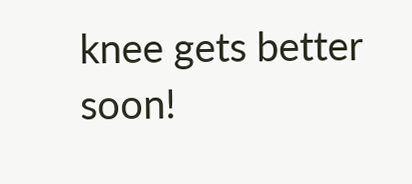knee gets better soon!